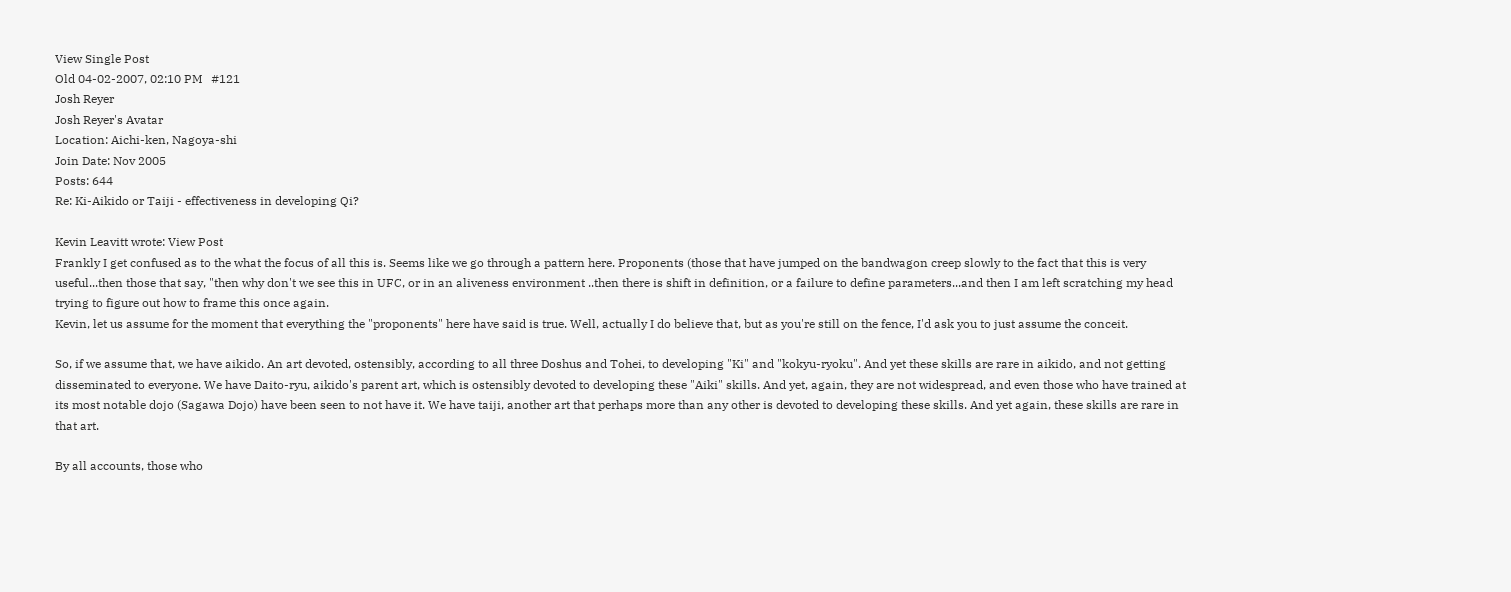View Single Post
Old 04-02-2007, 02:10 PM   #121
Josh Reyer
Josh Reyer's Avatar
Location: Aichi-ken, Nagoya-shi
Join Date: Nov 2005
Posts: 644
Re: Ki-Aikido or Taiji - effectiveness in developing Qi?

Kevin Leavitt wrote: View Post
Frankly I get confused as to the what the focus of all this is. Seems like we go through a pattern here. Proponents (those that have jumped on the bandwagon creep slowly to the fact that this is very useful...then those that say, "then why don't we see this in UFC, or in an aliveness environment ..then there is shift in definition, or a failure to define parameters...and then I am left scratching my head trying to figure out how to frame this once again.
Kevin, let us assume for the moment that everything the "proponents" here have said is true. Well, actually I do believe that, but as you're still on the fence, I'd ask you to just assume the conceit.

So, if we assume that, we have aikido. An art devoted, ostensibly, according to all three Doshus and Tohei, to developing "Ki" and "kokyu-ryoku". And yet these skills are rare in aikido, and not getting disseminated to everyone. We have Daito-ryu, aikido's parent art, which is ostensibly devoted to developing these "Aiki" skills. And yet, again, they are not widespread, and even those who have trained at its most notable dojo (Sagawa Dojo) have been seen to not have it. We have taiji, another art that perhaps more than any other is devoted to developing these skills. And yet again, these skills are rare in that art.

By all accounts, those who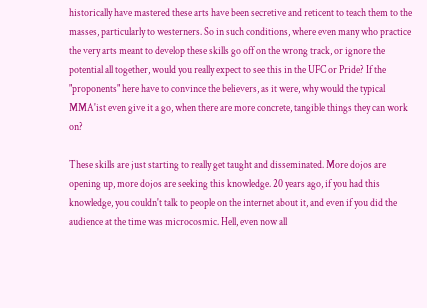historically have mastered these arts have been secretive and reticent to teach them to the masses, particularly to westerners. So in such conditions, where even many who practice the very arts meant to develop these skills go off on the wrong track, or ignore the potential all together, would you really expect to see this in the UFC or Pride? If the "proponents" here have to convince the believers, as it were, why would the typical MMA'ist even give it a go, when there are more concrete, tangible things they can work on?

These skills are just starting to really get taught and disseminated. More dojos are opening up, more dojos are seeking this knowledge. 20 years ago, if you had this knowledge, you couldn't talk to people on the internet about it, and even if you did the audience at the time was microcosmic. Hell, even now all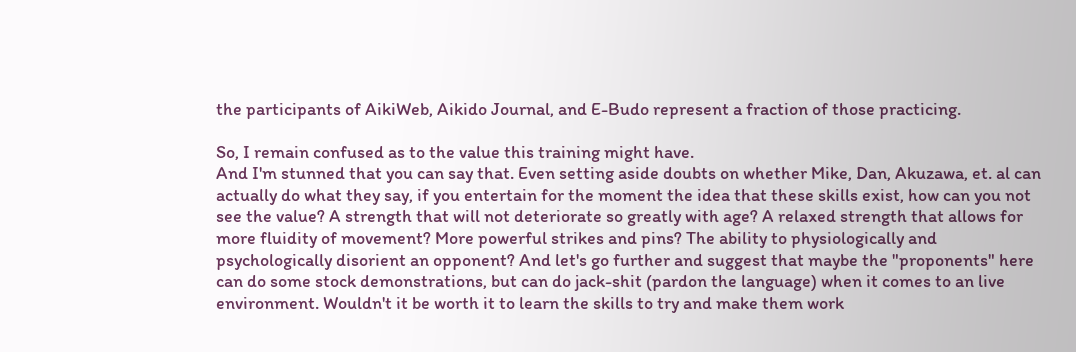the participants of AikiWeb, Aikido Journal, and E-Budo represent a fraction of those practicing.

So, I remain confused as to the value this training might have.
And I'm stunned that you can say that. Even setting aside doubts on whether Mike, Dan, Akuzawa, et. al can actually do what they say, if you entertain for the moment the idea that these skills exist, how can you not see the value? A strength that will not deteriorate so greatly with age? A relaxed strength that allows for more fluidity of movement? More powerful strikes and pins? The ability to physiologically and psychologically disorient an opponent? And let's go further and suggest that maybe the "proponents" here can do some stock demonstrations, but can do jack-shit (pardon the language) when it comes to an live environment. Wouldn't it be worth it to learn the skills to try and make them work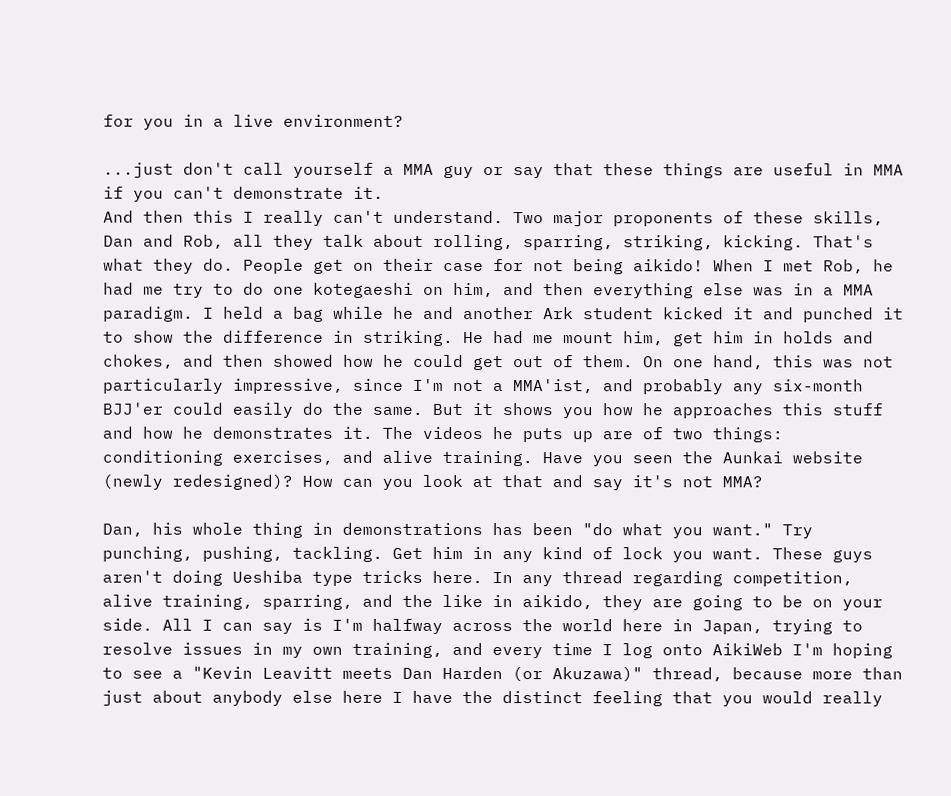for you in a live environment?

...just don't call yourself a MMA guy or say that these things are useful in MMA if you can't demonstrate it.
And then this I really can't understand. Two major proponents of these skills, Dan and Rob, all they talk about rolling, sparring, striking, kicking. That's what they do. People get on their case for not being aikido! When I met Rob, he had me try to do one kotegaeshi on him, and then everything else was in a MMA paradigm. I held a bag while he and another Ark student kicked it and punched it to show the difference in striking. He had me mount him, get him in holds and chokes, and then showed how he could get out of them. On one hand, this was not particularly impressive, since I'm not a MMA'ist, and probably any six-month BJJ'er could easily do the same. But it shows you how he approaches this stuff and how he demonstrates it. The videos he puts up are of two things: conditioning exercises, and alive training. Have you seen the Aunkai website (newly redesigned)? How can you look at that and say it's not MMA?

Dan, his whole thing in demonstrations has been "do what you want." Try punching, pushing, tackling. Get him in any kind of lock you want. These guys aren't doing Ueshiba type tricks here. In any thread regarding competition, alive training, sparring, and the like in aikido, they are going to be on your side. All I can say is I'm halfway across the world here in Japan, trying to resolve issues in my own training, and every time I log onto AikiWeb I'm hoping to see a "Kevin Leavitt meets Dan Harden (or Akuzawa)" thread, because more than just about anybody else here I have the distinct feeling that you would really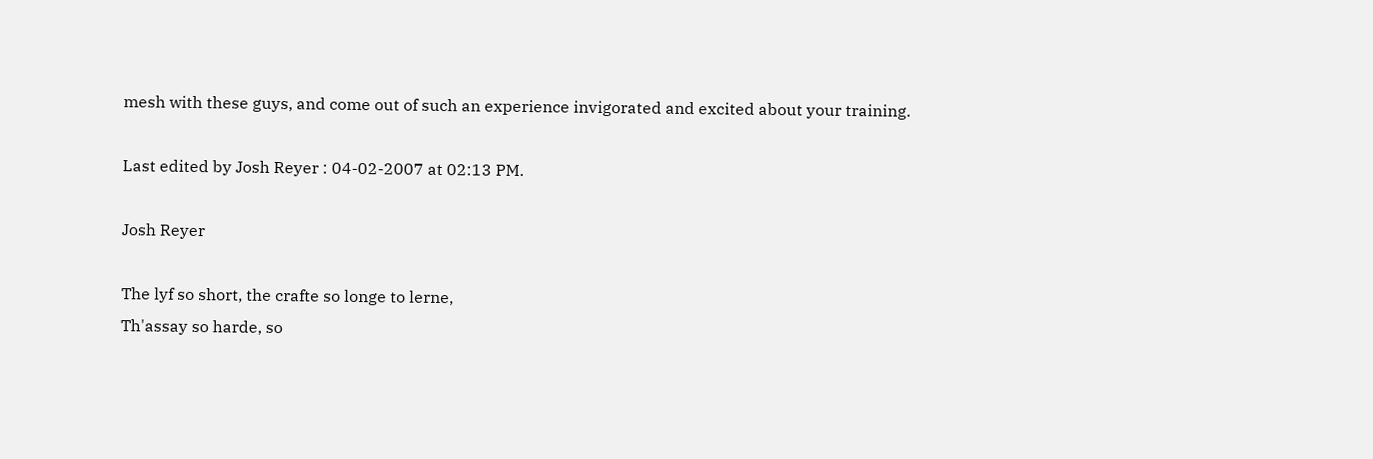mesh with these guys, and come out of such an experience invigorated and excited about your training.

Last edited by Josh Reyer : 04-02-2007 at 02:13 PM.

Josh Reyer

The lyf so short, the crafte so longe to lerne,
Th'assay so harde, so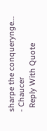sharpe the conquerynge...
- Chaucer
  Reply With Quote